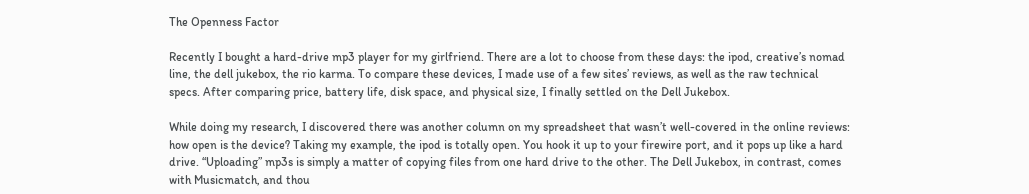The Openness Factor

Recently I bought a hard-drive mp3 player for my girlfriend. There are a lot to choose from these days: the ipod, creative’s nomad line, the dell jukebox, the rio karma. To compare these devices, I made use of a few sites’ reviews, as well as the raw technical specs. After comparing price, battery life, disk space, and physical size, I finally settled on the Dell Jukebox.

While doing my research, I discovered there was another column on my spreadsheet that wasn’t well-covered in the online reviews: how open is the device? Taking my example, the ipod is totally open. You hook it up to your firewire port, and it pops up like a hard drive. “Uploading” mp3s is simply a matter of copying files from one hard drive to the other. The Dell Jukebox, in contrast, comes with Musicmatch, and thou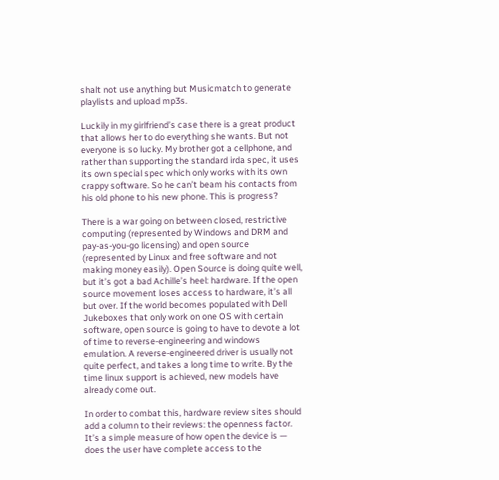shalt not use anything but Musicmatch to generate playlists and upload mp3s.

Luckily in my girlfriend’s case there is a great product that allows her to do everything she wants. But not everyone is so lucky. My brother got a cellphone, and rather than supporting the standard irda spec, it uses its own special spec which only works with its own crappy software. So he can’t beam his contacts from his old phone to his new phone. This is progress?

There is a war going on between closed, restrictive computing (represented by Windows and DRM and pay-as-you-go licensing) and open source (represented by Linux and free software and not making money easily). Open Source is doing quite well, but it’s got a bad Achille’s heel: hardware. If the open source movement loses access to hardware, it’s all but over. If the world becomes populated with Dell Jukeboxes that only work on one OS with certain software, open source is going to have to devote a lot of time to reverse-engineering and windows emulation. A reverse-engineered driver is usually not quite perfect, and takes a long time to write. By the time linux support is achieved, new models have already come out.

In order to combat this, hardware review sites should add a column to their reviews: the openness factor. It’s a simple measure of how open the device is — does the user have complete access to the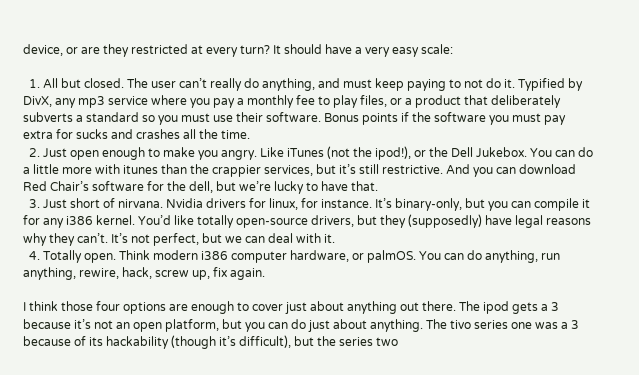device, or are they restricted at every turn? It should have a very easy scale:

  1. All but closed. The user can’t really do anything, and must keep paying to not do it. Typified by DivX, any mp3 service where you pay a monthly fee to play files, or a product that deliberately subverts a standard so you must use their software. Bonus points if the software you must pay extra for sucks and crashes all the time.
  2. Just open enough to make you angry. Like iTunes (not the ipod!), or the Dell Jukebox. You can do a little more with itunes than the crappier services, but it’s still restrictive. And you can download Red Chair’s software for the dell, but we’re lucky to have that.
  3. Just short of nirvana. Nvidia drivers for linux, for instance. It’s binary-only, but you can compile it for any i386 kernel. You’d like totally open-source drivers, but they (supposedly) have legal reasons why they can’t. It’s not perfect, but we can deal with it.
  4. Totally open. Think modern i386 computer hardware, or palmOS. You can do anything, run anything, rewire, hack, screw up, fix again.

I think those four options are enough to cover just about anything out there. The ipod gets a 3 because it’s not an open platform, but you can do just about anything. The tivo series one was a 3 because of its hackability (though it’s difficult), but the series two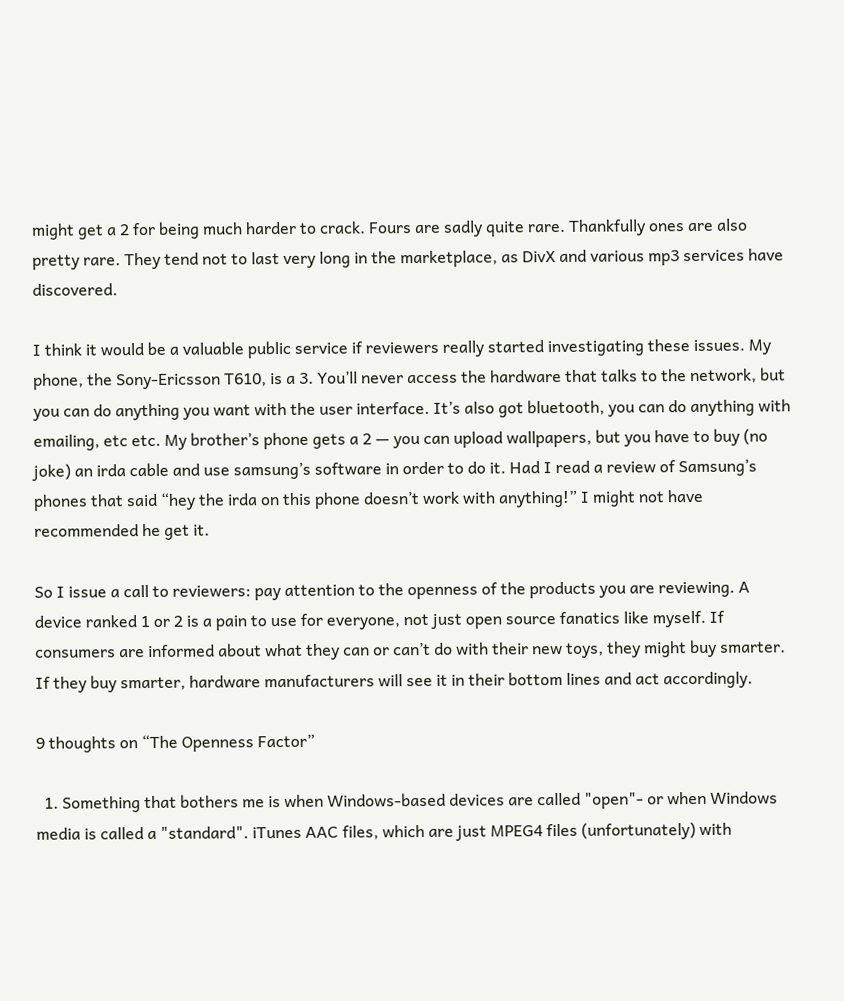might get a 2 for being much harder to crack. Fours are sadly quite rare. Thankfully ones are also pretty rare. They tend not to last very long in the marketplace, as DivX and various mp3 services have discovered.

I think it would be a valuable public service if reviewers really started investigating these issues. My phone, the Sony-Ericsson T610, is a 3. You’ll never access the hardware that talks to the network, but you can do anything you want with the user interface. It’s also got bluetooth, you can do anything with emailing, etc etc. My brother’s phone gets a 2 — you can upload wallpapers, but you have to buy (no joke) an irda cable and use samsung’s software in order to do it. Had I read a review of Samsung’s phones that said “hey the irda on this phone doesn’t work with anything!” I might not have recommended he get it.

So I issue a call to reviewers: pay attention to the openness of the products you are reviewing. A device ranked 1 or 2 is a pain to use for everyone, not just open source fanatics like myself. If consumers are informed about what they can or can’t do with their new toys, they might buy smarter. If they buy smarter, hardware manufacturers will see it in their bottom lines and act accordingly.

9 thoughts on “The Openness Factor”

  1. Something that bothers me is when Windows-based devices are called "open"- or when Windows media is called a "standard". iTunes AAC files, which are just MPEG4 files (unfortunately) with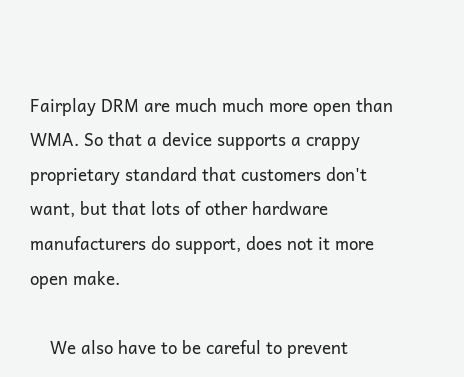Fairplay DRM are much much more open than WMA. So that a device supports a crappy proprietary standard that customers don't want, but that lots of other hardware manufacturers do support, does not it more open make.

    We also have to be careful to prevent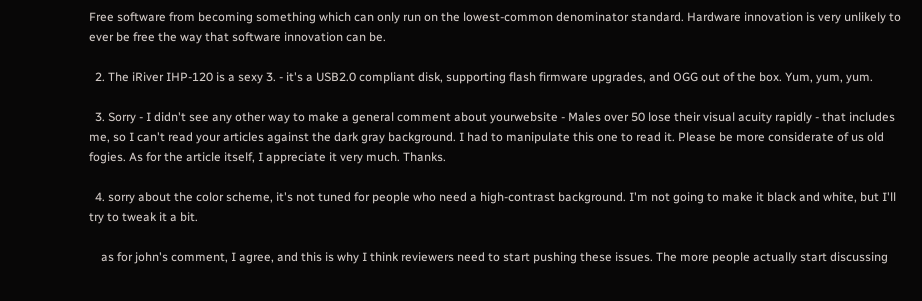Free software from becoming something which can only run on the lowest-common denominator standard. Hardware innovation is very unlikely to ever be free the way that software innovation can be.

  2. The iRiver IHP-120 is a sexy 3. - it's a USB2.0 compliant disk, supporting flash firmware upgrades, and OGG out of the box. Yum, yum, yum.

  3. Sorry - I didn't see any other way to make a general comment about yourwebsite - Males over 50 lose their visual acuity rapidly - that includes me, so I can't read your articles against the dark gray background. I had to manipulate this one to read it. Please be more considerate of us old fogies. As for the article itself, I appreciate it very much. Thanks.

  4. sorry about the color scheme, it's not tuned for people who need a high-contrast background. I'm not going to make it black and white, but I'll try to tweak it a bit.

    as for john's comment, I agree, and this is why I think reviewers need to start pushing these issues. The more people actually start discussing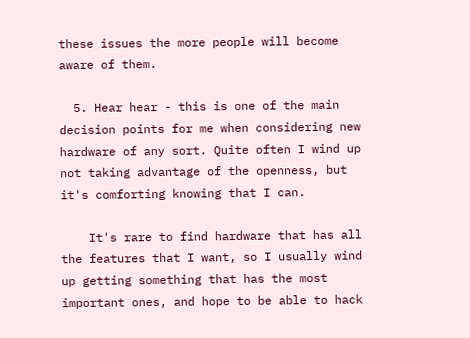these issues the more people will become aware of them.

  5. Hear hear - this is one of the main decision points for me when considering new hardware of any sort. Quite often I wind up not taking advantage of the openness, but it's comforting knowing that I can.

    It's rare to find hardware that has all the features that I want, so I usually wind up getting something that has the most important ones, and hope to be able to hack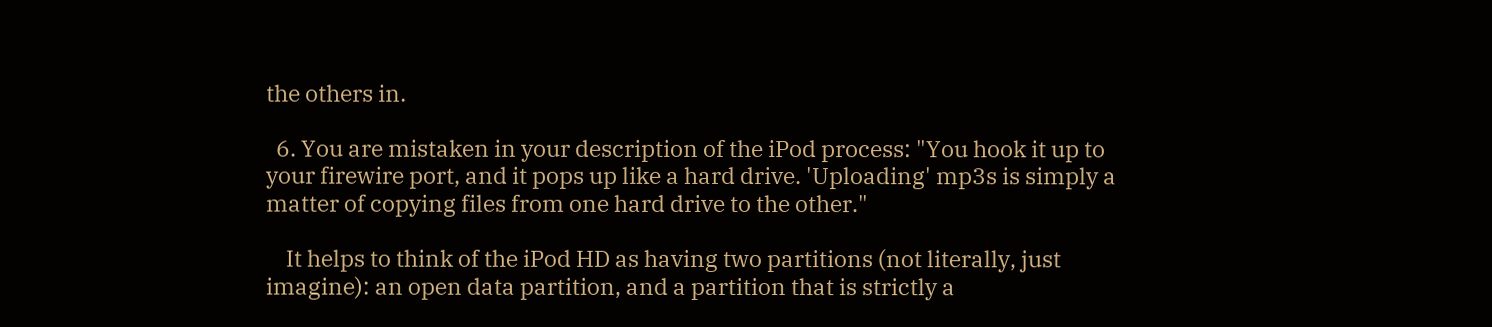the others in.

  6. You are mistaken in your description of the iPod process: "You hook it up to your firewire port, and it pops up like a hard drive. 'Uploading' mp3s is simply a matter of copying files from one hard drive to the other."

    It helps to think of the iPod HD as having two partitions (not literally, just imagine): an open data partition, and a partition that is strictly a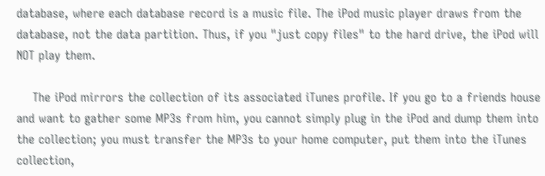database, where each database record is a music file. The iPod music player draws from the database, not the data partition. Thus, if you "just copy files" to the hard drive, the iPod will NOT play them.

    The iPod mirrors the collection of its associated iTunes profile. If you go to a friends house and want to gather some MP3s from him, you cannot simply plug in the iPod and dump them into the collection; you must transfer the MP3s to your home computer, put them into the iTunes collection,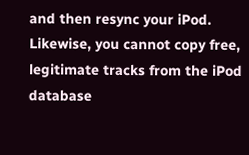and then resync your iPod. Likewise, you cannot copy free, legitimate tracks from the iPod database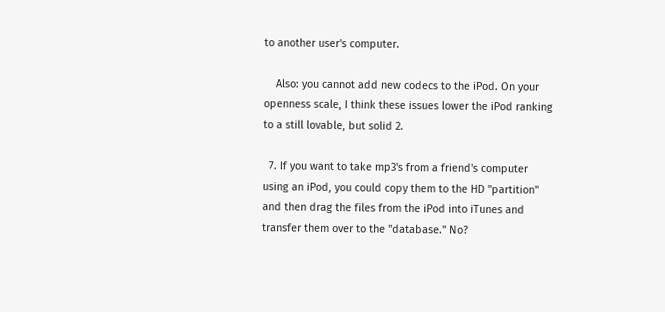to another user's computer.

    Also: you cannot add new codecs to the iPod. On your openness scale, I think these issues lower the iPod ranking to a still lovable, but solid 2.

  7. If you want to take mp3's from a friend's computer using an iPod, you could copy them to the HD "partition" and then drag the files from the iPod into iTunes and transfer them over to the "database." No?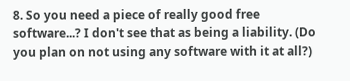8. So you need a piece of really good free software...? I don't see that as being a liability. (Do you plan on not using any software with it at all?)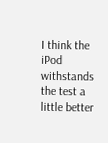I think the iPod withstands the test a little better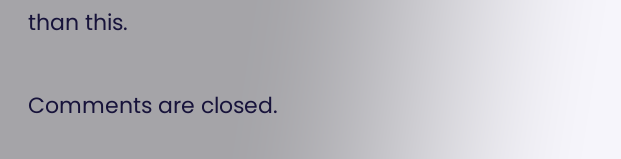than this.

Comments are closed.